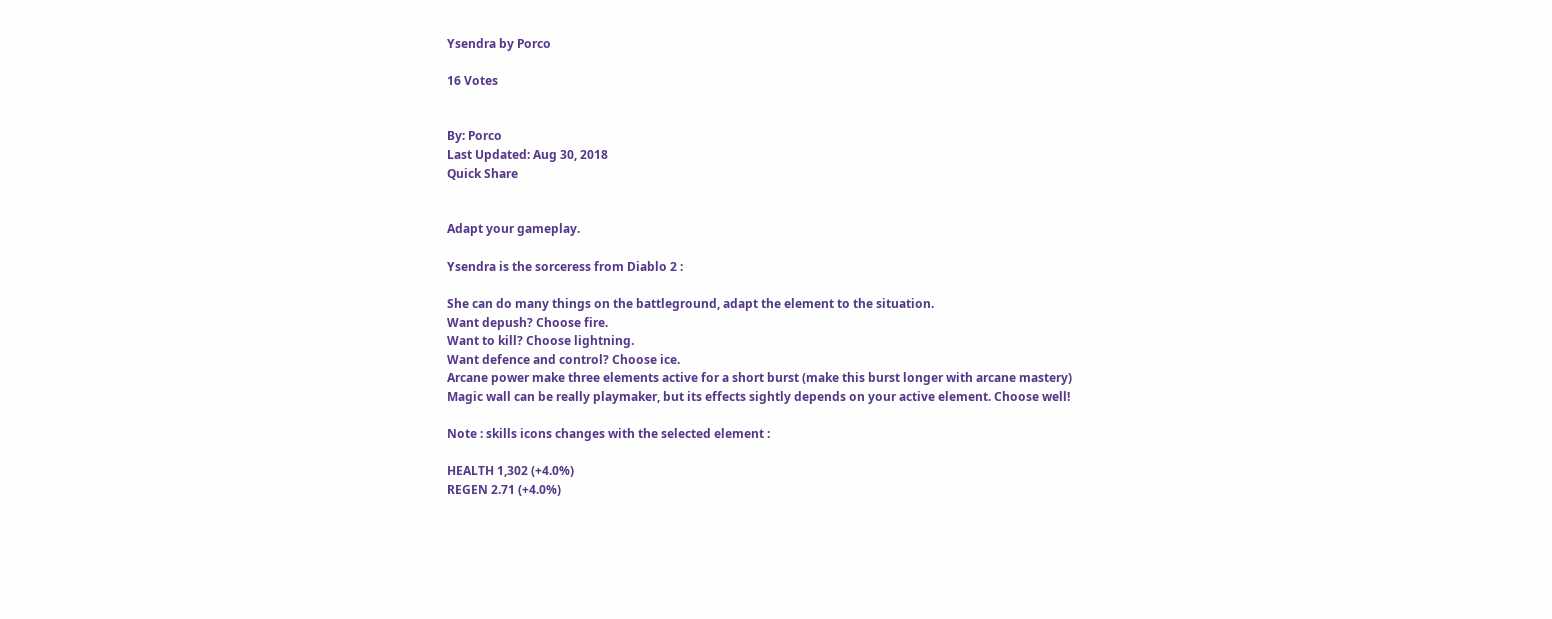Ysendra by Porco

16 Votes


By: Porco
Last Updated: Aug 30, 2018
Quick Share


Adapt your gameplay.

Ysendra is the sorceress from Diablo 2 :

She can do many things on the battleground, adapt the element to the situation.
Want depush? Choose fire.
Want to kill? Choose lightning.
Want defence and control? Choose ice.
Arcane power make three elements active for a short burst (make this burst longer with arcane mastery)
Magic wall can be really playmaker, but its effects sightly depends on your active element. Choose well!

Note : skills icons changes with the selected element :

HEALTH 1,302 (+4.0%)
REGEN 2.71 (+4.0%)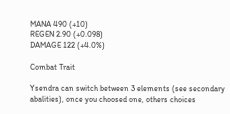MANA 490 (+10)
REGEN 2.90 (+0.098)
DAMAGE 122 (+4.0%)

Combat Trait

Ysendra can switch between 3 elements (see secondary abalities), once you choosed one, others choices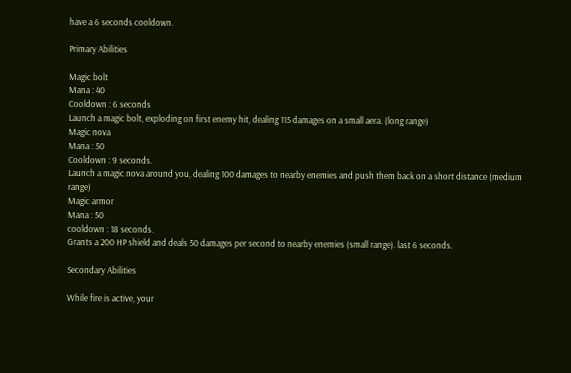have a 6 seconds cooldown.

Primary Abilities

Magic bolt
Mana : 40
Cooldown : 6 seconds
Launch a magic bolt, exploding on first enemy hit, dealing 115 damages on a small aera. (long range)
Magic nova
Mana : 50
Cooldown : 9 seconds.
Launch a magic nova around you, dealing 100 damages to nearby enemies and push them back on a short distance (medium range)
Magic armor
Mana : 50
cooldown : 18 seconds.
Grants a 200 HP shield and deals 50 damages per second to nearby enemies (small range). last 6 seconds.

Secondary Abilities

While fire is active, your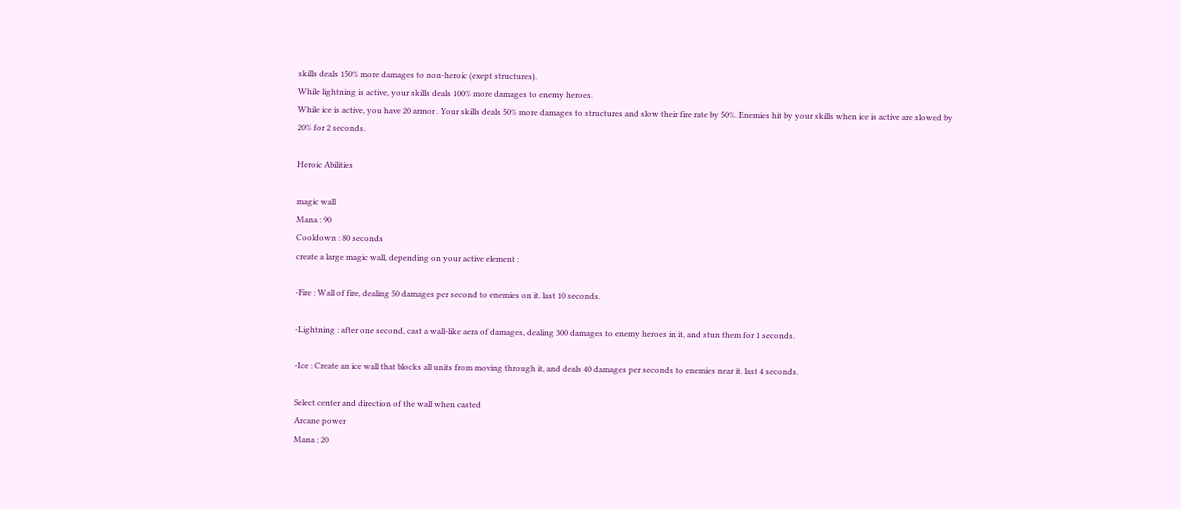skills deals 150% more damages to non-heroic (exept structures).
While lightning is active, your skills deals 100% more damages to enemy heroes.
While ice is active, you have 20 armor . Your skills deals 50% more damages to structures and slow their fire rate by 50%. Enemies hit by your skills when ice is active are slowed by 20% for 2 seconds.

Heroic Abilities

magic wall
Mana : 90
Cooldown : 80 seconds
create a large magic wall, depending on your active element :

-Fire : Wall of fire, dealing 50 damages per second to enemies on it. last 10 seconds.

-Lightning : after one second, cast a wall-like aera of damages, dealing 300 damages to enemy heroes in it, and stun them for 1 seconds.

-Ice : Create an ice wall that blocks all units from moving through it, and deals 40 damages per seconds to enemies near it. last 4 seconds.

Select center and direction of the wall when casted
Arcane power
Mana : 20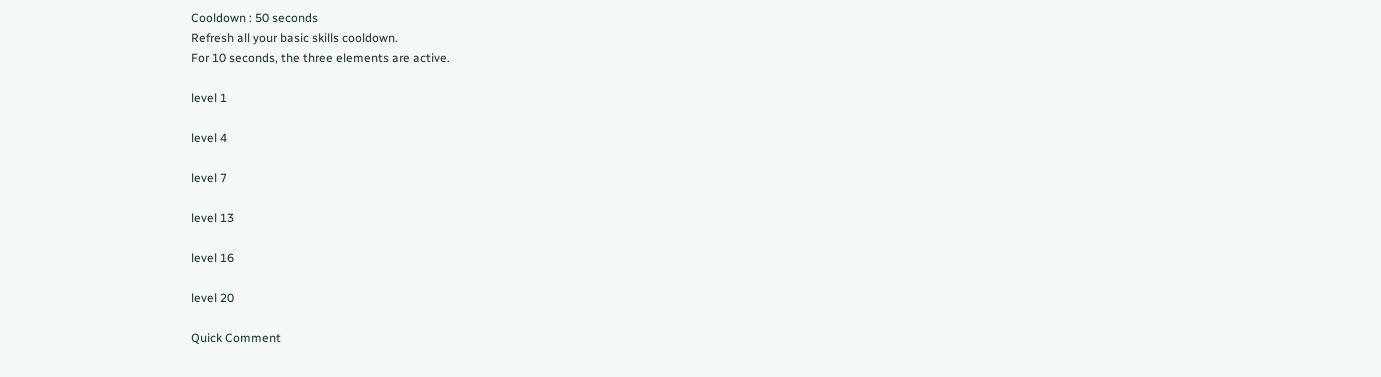Cooldown : 50 seconds
Refresh all your basic skills cooldown.
For 10 seconds, the three elements are active.

level 1

level 4

level 7

level 13

level 16

level 20

Quick Comment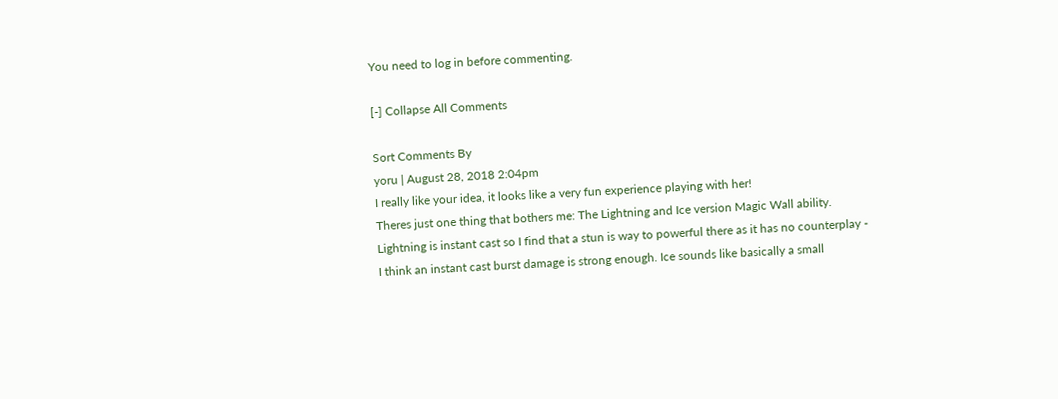You need to log in before commenting.

[-] Collapse All Comments

Sort Comments By
yoru | August 28, 2018 2:04pm
I really like your idea, it looks like a very fun experience playing with her!
Theres just one thing that bothers me: The Lightning and Ice version Magic Wall ability. Lightning is instant cast so I find that a stun is way to powerful there as it has no counterplay - I think an instant cast burst damage is strong enough. Ice sounds like basically a small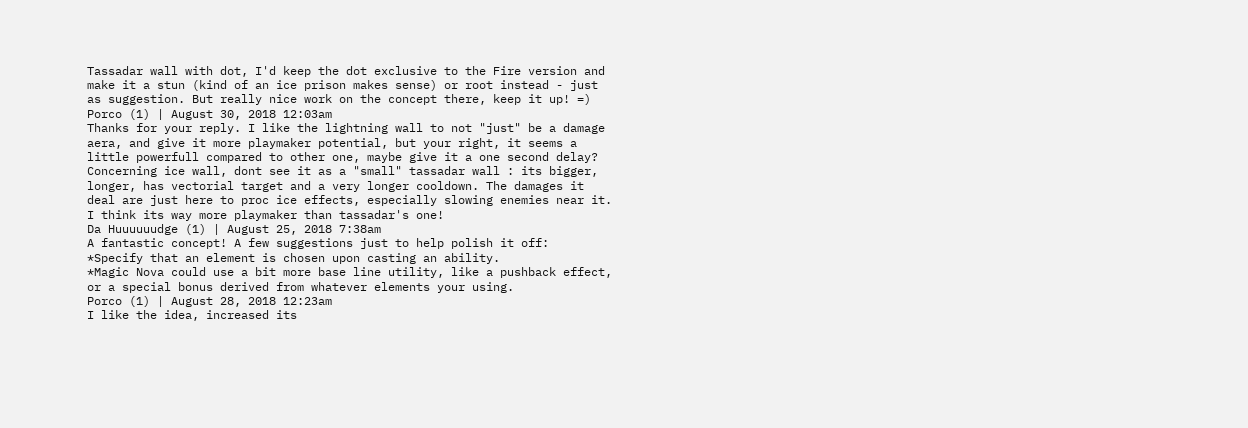Tassadar wall with dot, I'd keep the dot exclusive to the Fire version and make it a stun (kind of an ice prison makes sense) or root instead - just as suggestion. But really nice work on the concept there, keep it up! =)
Porco (1) | August 30, 2018 12:03am
Thanks for your reply. I like the lightning wall to not "just" be a damage aera, and give it more playmaker potential, but your right, it seems a little powerfull compared to other one, maybe give it a one second delay? Concerning ice wall, dont see it as a "small" tassadar wall : its bigger, longer, has vectorial target and a very longer cooldown. The damages it deal are just here to proc ice effects, especially slowing enemies near it. I think its way more playmaker than tassadar's one!
Da Huuuuuudge (1) | August 25, 2018 7:38am
A fantastic concept! A few suggestions just to help polish it off:
*Specify that an element is chosen upon casting an ability.
*Magic Nova could use a bit more base line utility, like a pushback effect, or a special bonus derived from whatever elements your using.
Porco (1) | August 28, 2018 12:23am
I like the idea, increased its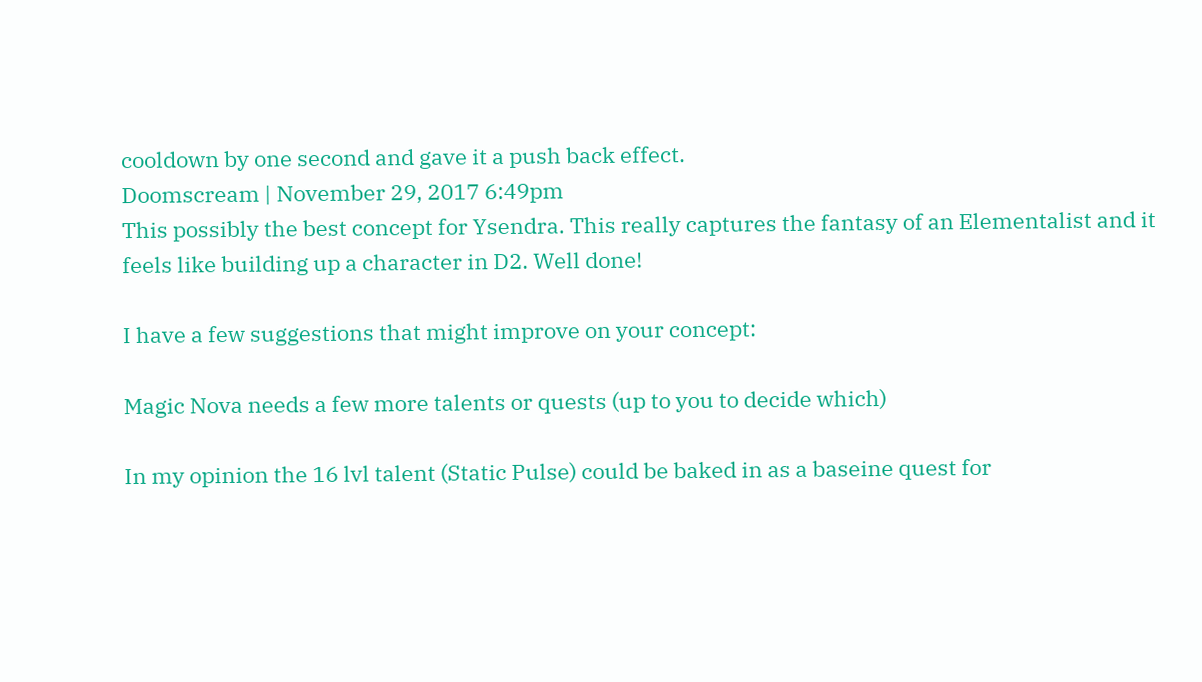cooldown by one second and gave it a push back effect.
Doomscream | November 29, 2017 6:49pm
This possibly the best concept for Ysendra. This really captures the fantasy of an Elementalist and it feels like building up a character in D2. Well done!

I have a few suggestions that might improve on your concept:

Magic Nova needs a few more talents or quests (up to you to decide which)

In my opinion the 16 lvl talent (Static Pulse) could be baked in as a baseine quest for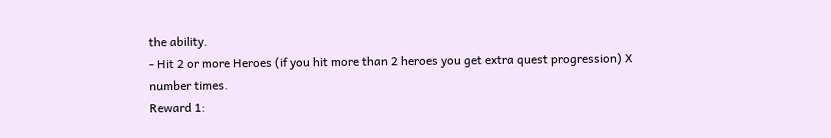the ability.
- Hit 2 or more Heroes (if you hit more than 2 heroes you get extra quest progression) X number times.
Reward 1: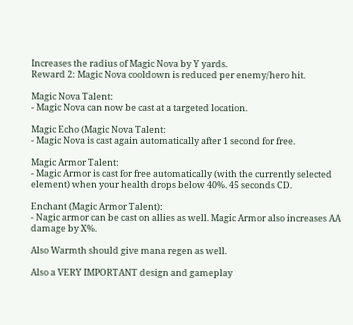Increases the radius of Magic Nova by Y yards.
Reward 2: Magic Nova cooldown is reduced per enemy/hero hit.

Magic Nova Talent:
- Magic Nova can now be cast at a targeted location.

Magic Echo (Magic Nova Talent:
- Magic Nova is cast again automatically after 1 second for free.

Magic Armor Talent:
- Magic Armor is cast for free automatically (with the currently selected element) when your health drops below 40%. 45 seconds CD.

Enchant (Magic Armor Talent):
- Nagic armor can be cast on allies as well. Magic Armor also increases AA damage by X%.

Also Warmth should give mana regen as well.

Also a VERY IMPORTANT design and gameplay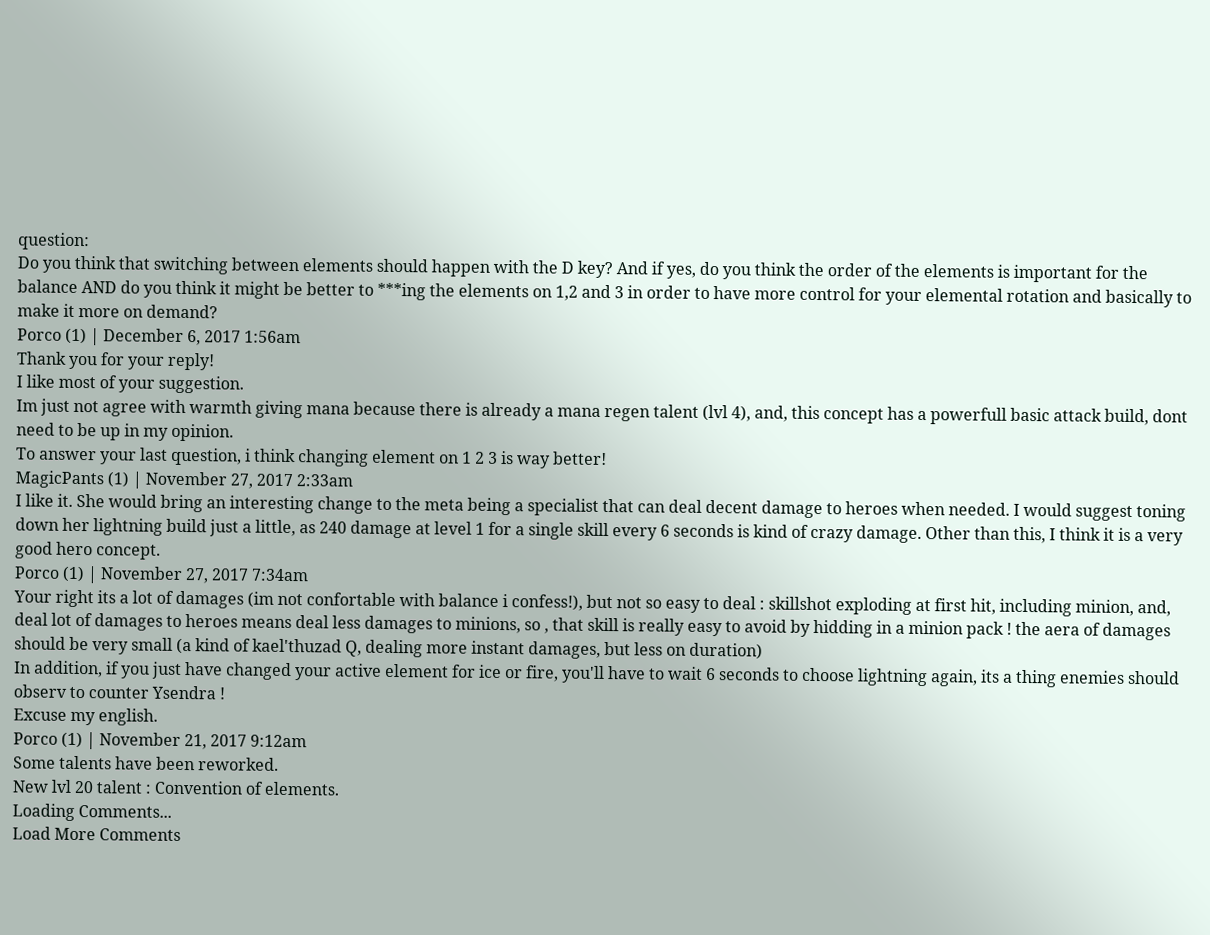question:
Do you think that switching between elements should happen with the D key? And if yes, do you think the order of the elements is important for the balance AND do you think it might be better to ***ing the elements on 1,2 and 3 in order to have more control for your elemental rotation and basically to make it more on demand?
Porco (1) | December 6, 2017 1:56am
Thank you for your reply!
I like most of your suggestion.
Im just not agree with warmth giving mana because there is already a mana regen talent (lvl 4), and, this concept has a powerfull basic attack build, dont need to be up in my opinion.
To answer your last question, i think changing element on 1 2 3 is way better!
MagicPants (1) | November 27, 2017 2:33am
I like it. She would bring an interesting change to the meta being a specialist that can deal decent damage to heroes when needed. I would suggest toning down her lightning build just a little, as 240 damage at level 1 for a single skill every 6 seconds is kind of crazy damage. Other than this, I think it is a very good hero concept.
Porco (1) | November 27, 2017 7:34am
Your right its a lot of damages (im not confortable with balance i confess!), but not so easy to deal : skillshot exploding at first hit, including minion, and, deal lot of damages to heroes means deal less damages to minions, so , that skill is really easy to avoid by hidding in a minion pack ! the aera of damages should be very small (a kind of kael'thuzad Q, dealing more instant damages, but less on duration)
In addition, if you just have changed your active element for ice or fire, you'll have to wait 6 seconds to choose lightning again, its a thing enemies should observ to counter Ysendra !
Excuse my english.
Porco (1) | November 21, 2017 9:12am
Some talents have been reworked.
New lvl 20 talent : Convention of elements.
Loading Comments...
Load More Comments